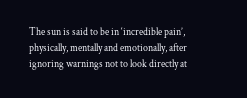The sun is said to be in ‘incredible pain’, physically, mentally and emotionally, after ignoring warnings not to look directly at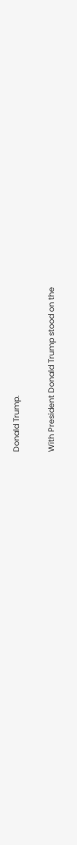Donald Trump.

With President Donald Trump stood on the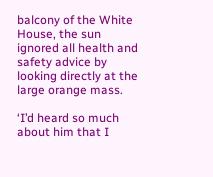balcony of the White House, the sun ignored all health and safety advice by looking directly at the large orange mass.

‘I’d heard so much about him that I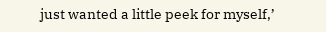just wanted a little peek for myself,’